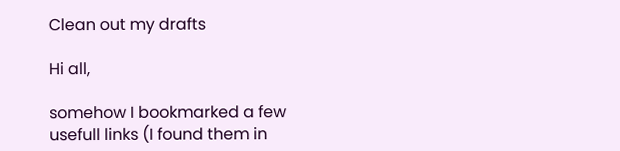Clean out my drafts

Hi all,

somehow I bookmarked a few usefull links (I found them in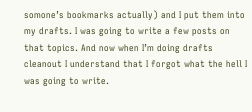somone’s bookmarks actually) and I put them into my drafts. I was going to write a few posts on that topics. And now when I’m doing drafts cleanout I understand that I forgot what the hell I was going to write.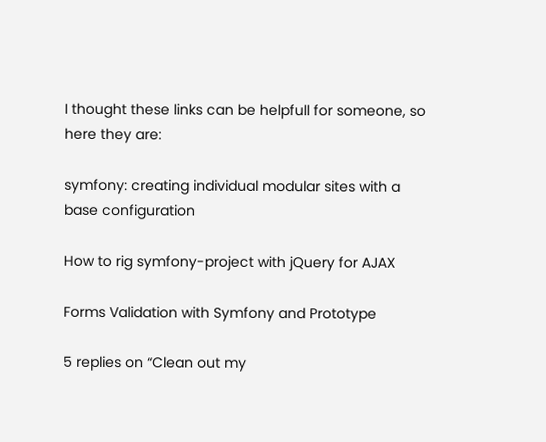I thought these links can be helpfull for someone, so here they are:

symfony: creating individual modular sites with a base configuration

How to rig symfony-project with jQuery for AJAX

Forms Validation with Symfony and Prototype

5 replies on “Clean out my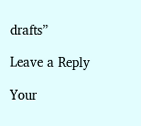drafts”

Leave a Reply

Your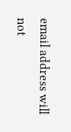email address will not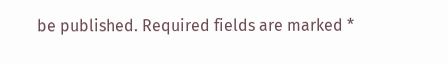be published. Required fields are marked *